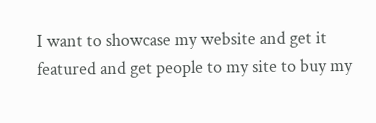I want to showcase my website and get it featured and get people to my site to buy my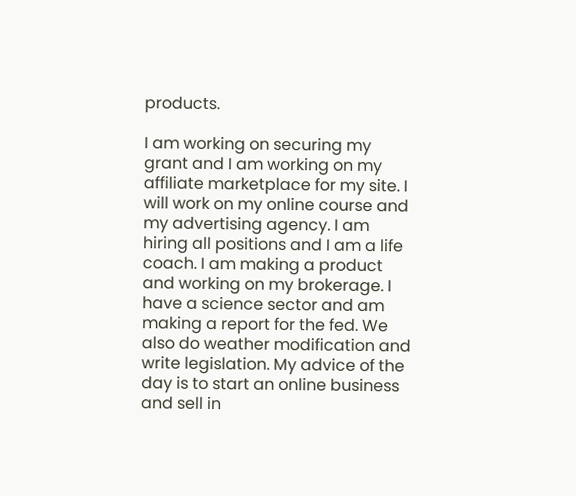products.

I am working on securing my grant and I am working on my affiliate marketplace for my site. I will work on my online course and my advertising agency. I am hiring all positions and I am a life coach. I am making a product and working on my brokerage. I have a science sector and am making a report for the fed. We also do weather modification and write legislation. My advice of the day is to start an online business and sell in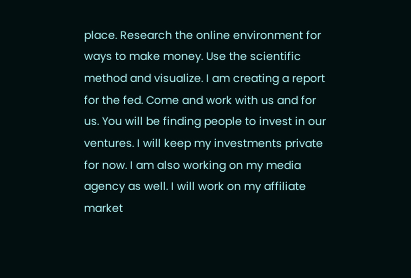place. Research the online environment for ways to make money. Use the scientific method and visualize. I am creating a report for the fed. Come and work with us and for us. You will be finding people to invest in our ventures. I will keep my investments private for now. I am also working on my media agency as well. I will work on my affiliate market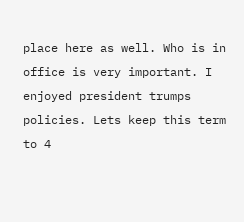place here as well. Who is in office is very important. I enjoyed president trumps policies. Lets keep this term to 4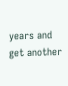years and get another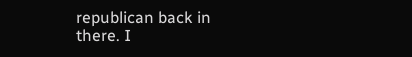republican back in there. I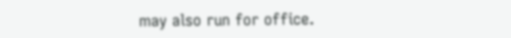may also run for office.